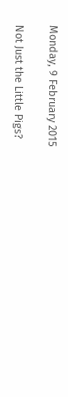Monday, 9 February 2015

Not Just the Little Pigs?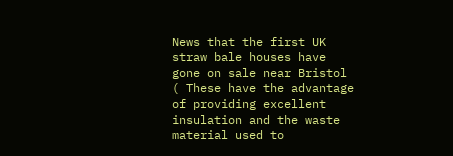News that the first UK straw bale houses have gone on sale near Bristol ( These have the advantage of providing excellent insulation and the waste material used to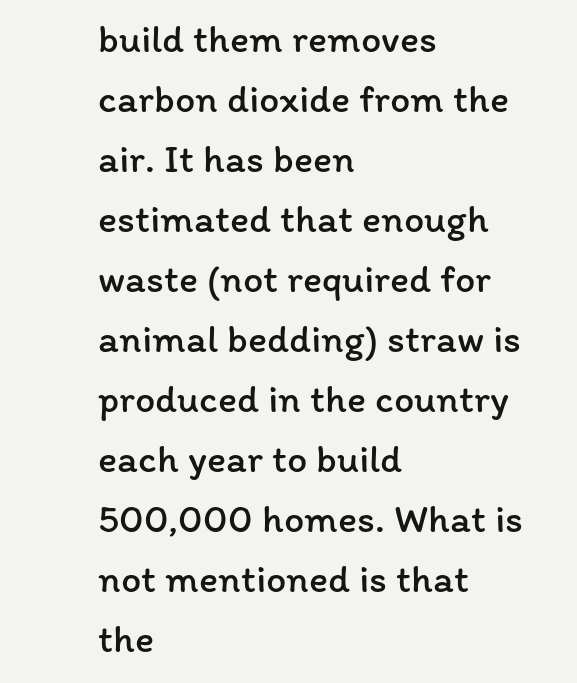build them removes carbon dioxide from the air. It has been estimated that enough waste (not required for animal bedding) straw is produced in the country each year to build 500,000 homes. What is not mentioned is that the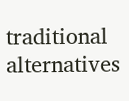traditional alternatives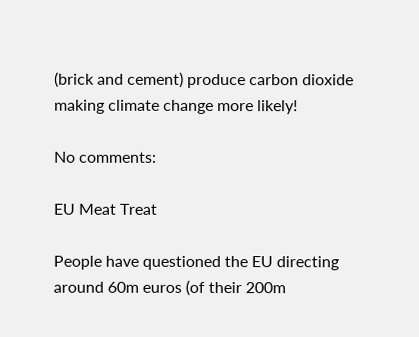(brick and cement) produce carbon dioxide making climate change more likely!

No comments:

EU Meat Treat

People have questioned the EU directing around 60m euros (of their 200m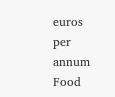euros per annum Food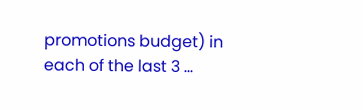promotions budget) in each of the last 3 ...